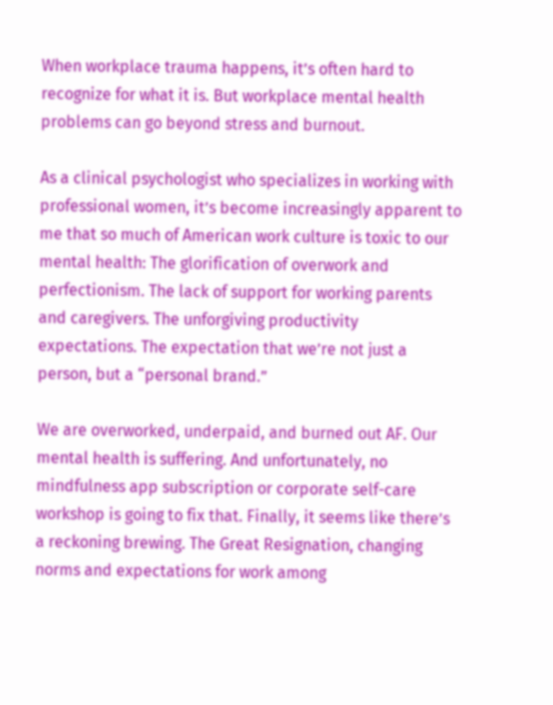When workplace trauma happens, it’s often hard to recognize for what it is. But workplace mental health problems can go beyond stress and burnout.

As a clinical psychologist who specializes in working with professional women, it’s become increasingly apparent to me that so much of American work culture is toxic to our mental health: The glorification of overwork and perfectionism. The lack of support for working parents and caregivers. The unforgiving productivity expectations. The expectation that we’re not just a person, but a “personal brand.”

We are overworked, underpaid, and burned out AF. Our mental health is suffering. And unfortunately, no mindfulness app subscription or corporate self-care workshop is going to fix that. Finally, it seems like there’s a reckoning brewing. The Great Resignation, changing norms and expectations for work among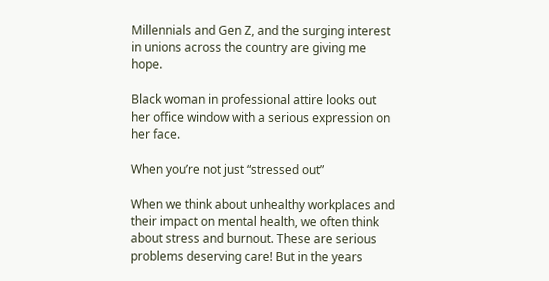Millennials and Gen Z, and the surging interest in unions across the country are giving me hope.

Black woman in professional attire looks out her office window with a serious expression on her face.

When you’re not just “stressed out”

When we think about unhealthy workplaces and their impact on mental health, we often think about stress and burnout. These are serious problems deserving care! But in the years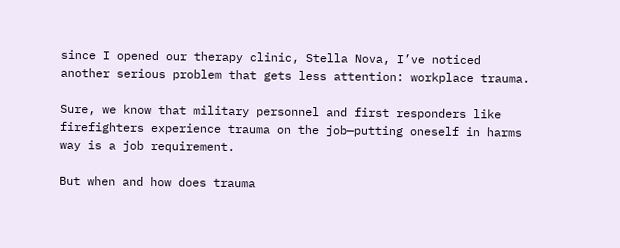since I opened our therapy clinic, Stella Nova, I’ve noticed another serious problem that gets less attention: workplace trauma.

Sure, we know that military personnel and first responders like firefighters experience trauma on the job—putting oneself in harms way is a job requirement.

But when and how does trauma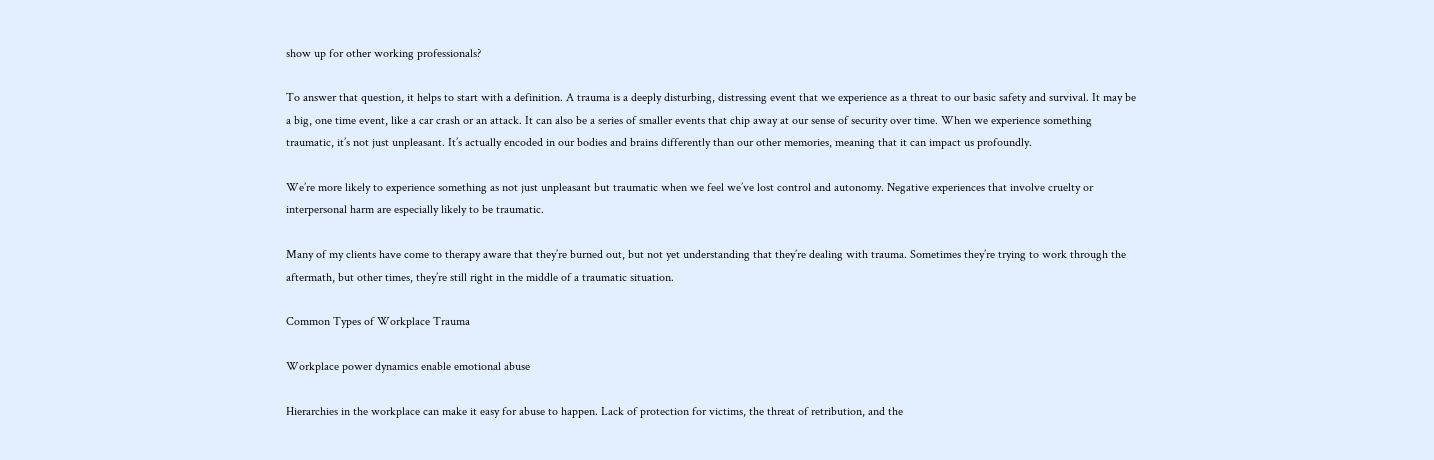show up for other working professionals?

To answer that question, it helps to start with a definition. A trauma is a deeply disturbing, distressing event that we experience as a threat to our basic safety and survival. It may be a big, one time event, like a car crash or an attack. It can also be a series of smaller events that chip away at our sense of security over time. When we experience something traumatic, it’s not just unpleasant. It’s actually encoded in our bodies and brains differently than our other memories, meaning that it can impact us profoundly.

We’re more likely to experience something as not just unpleasant but traumatic when we feel we’ve lost control and autonomy. Negative experiences that involve cruelty or interpersonal harm are especially likely to be traumatic.

Many of my clients have come to therapy aware that they’re burned out, but not yet understanding that they’re dealing with trauma. Sometimes they’re trying to work through the aftermath, but other times, they’re still right in the middle of a traumatic situation.

Common Types of Workplace Trauma

Workplace power dynamics enable emotional abuse

Hierarchies in the workplace can make it easy for abuse to happen. Lack of protection for victims, the threat of retribution, and the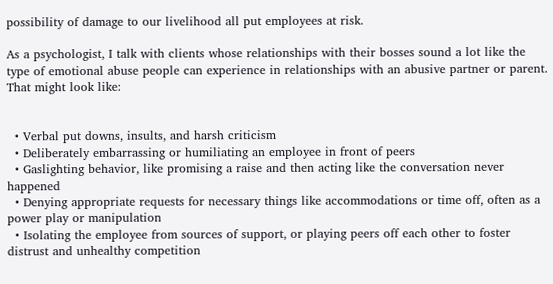possibility of damage to our livelihood all put employees at risk.

As a psychologist, I talk with clients whose relationships with their bosses sound a lot like the type of emotional abuse people can experience in relationships with an abusive partner or parent. That might look like:


  • Verbal put downs, insults, and harsh criticism
  • Deliberately embarrassing or humiliating an employee in front of peers
  • Gaslighting behavior, like promising a raise and then acting like the conversation never happened
  • Denying appropriate requests for necessary things like accommodations or time off, often as a power play or manipulation
  • Isolating the employee from sources of support, or playing peers off each other to foster distrust and unhealthy competition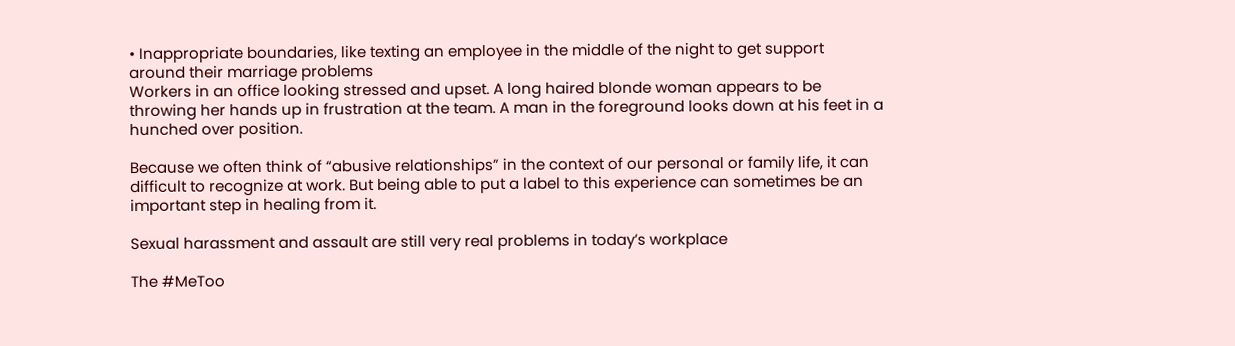• Inappropriate boundaries, like texting an employee in the middle of the night to get support around their marriage problems
Workers in an office looking stressed and upset. A long haired blonde woman appears to be throwing her hands up in frustration at the team. A man in the foreground looks down at his feet in a hunched over position.

Because we often think of “abusive relationships” in the context of our personal or family life, it can difficult to recognize at work. But being able to put a label to this experience can sometimes be an important step in healing from it.

Sexual harassment and assault are still very real problems in today’s workplace

The #MeToo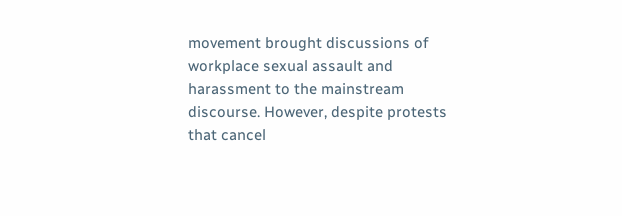movement brought discussions of workplace sexual assault and harassment to the mainstream discourse. However, despite protests that cancel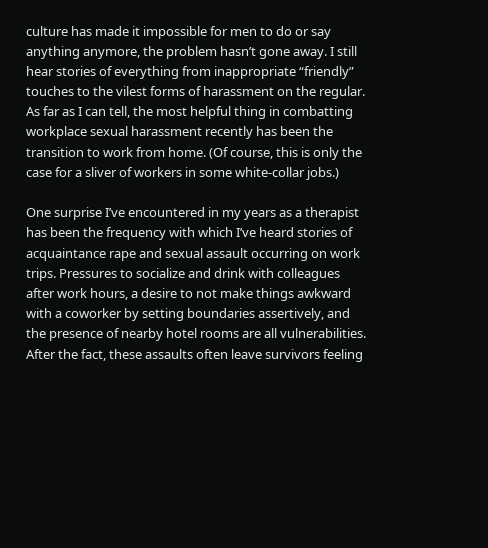culture has made it impossible for men to do or say anything anymore, the problem hasn’t gone away. I still hear stories of everything from inappropriate “friendly” touches to the vilest forms of harassment on the regular. As far as I can tell, the most helpful thing in combatting workplace sexual harassment recently has been the transition to work from home. (Of course, this is only the case for a sliver of workers in some white-collar jobs.)

One surprise I’ve encountered in my years as a therapist has been the frequency with which I’ve heard stories of acquaintance rape and sexual assault occurring on work trips. Pressures to socialize and drink with colleagues after work hours, a desire to not make things awkward with a coworker by setting boundaries assertively, and the presence of nearby hotel rooms are all vulnerabilities. After the fact, these assaults often leave survivors feeling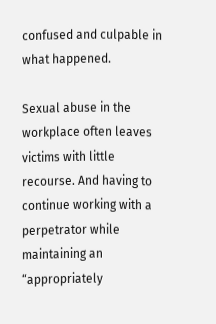confused and culpable in what happened.

Sexual abuse in the workplace often leaves victims with little recourse. And having to continue working with a perpetrator while maintaining an “appropriately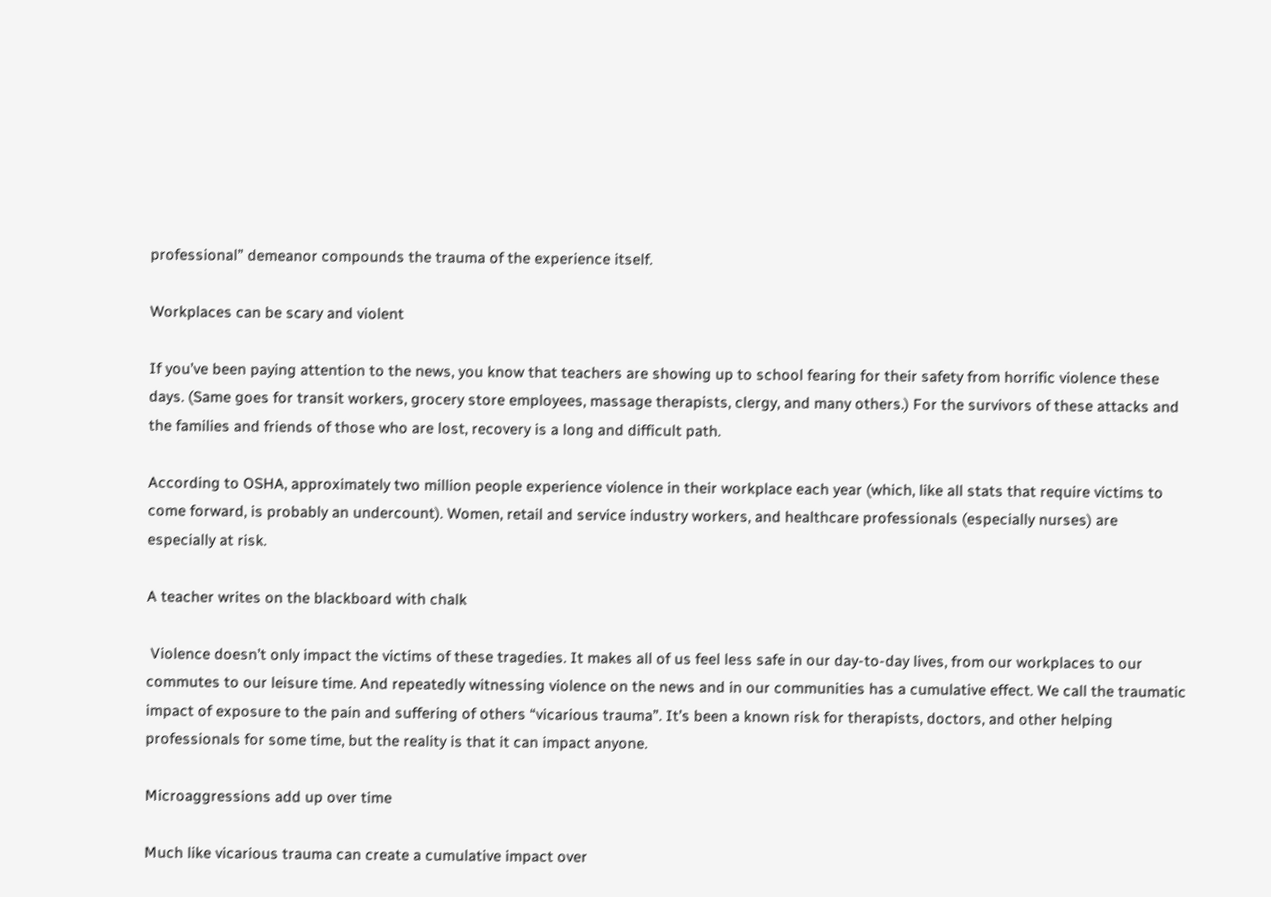professional” demeanor compounds the trauma of the experience itself.

Workplaces can be scary and violent

If you’ve been paying attention to the news, you know that teachers are showing up to school fearing for their safety from horrific violence these days. (Same goes for transit workers, grocery store employees, massage therapists, clergy, and many others.) For the survivors of these attacks and the families and friends of those who are lost, recovery is a long and difficult path.

According to OSHA, approximately two million people experience violence in their workplace each year (which, like all stats that require victims to come forward, is probably an undercount). Women, retail and service industry workers, and healthcare professionals (especially nurses) are especially at risk.

A teacher writes on the blackboard with chalk

 Violence doesn’t only impact the victims of these tragedies. It makes all of us feel less safe in our day-to-day lives, from our workplaces to our commutes to our leisure time. And repeatedly witnessing violence on the news and in our communities has a cumulative effect. We call the traumatic impact of exposure to the pain and suffering of others “vicarious trauma”. It’s been a known risk for therapists, doctors, and other helping professionals for some time, but the reality is that it can impact anyone.

Microaggressions add up over time

Much like vicarious trauma can create a cumulative impact over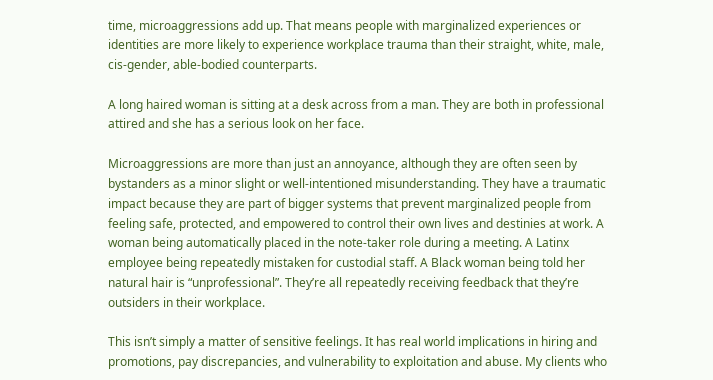time, microaggressions add up. That means people with marginalized experiences or identities are more likely to experience workplace trauma than their straight, white, male, cis-gender, able-bodied counterparts.

A long haired woman is sitting at a desk across from a man. They are both in professional attired and she has a serious look on her face.

Microaggressions are more than just an annoyance, although they are often seen by bystanders as a minor slight or well-intentioned misunderstanding. They have a traumatic impact because they are part of bigger systems that prevent marginalized people from feeling safe, protected, and empowered to control their own lives and destinies at work. A woman being automatically placed in the note-taker role during a meeting. A Latinx employee being repeatedly mistaken for custodial staff. A Black woman being told her natural hair is “unprofessional”. They’re all repeatedly receiving feedback that they’re outsiders in their workplace.

This isn’t simply a matter of sensitive feelings. It has real world implications in hiring and promotions, pay discrepancies, and vulnerability to exploitation and abuse. My clients who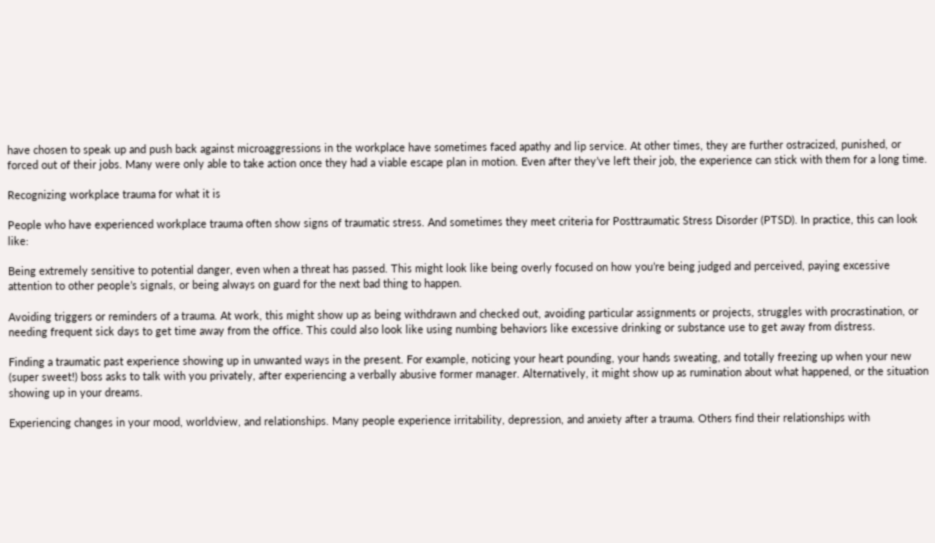have chosen to speak up and push back against microaggressions in the workplace have sometimes faced apathy and lip service. At other times, they are further ostracized, punished, or forced out of their jobs. Many were only able to take action once they had a viable escape plan in motion. Even after they’ve left their job, the experience can stick with them for a long time.

Recognizing workplace trauma for what it is

People who have experienced workplace trauma often show signs of traumatic stress. And sometimes they meet criteria for Posttraumatic Stress Disorder (PTSD). In practice, this can look like:

Being extremely sensitive to potential danger, even when a threat has passed. This might look like being overly focused on how you’re being judged and perceived, paying excessive attention to other people’s signals, or being always on guard for the next bad thing to happen.

Avoiding triggers or reminders of a trauma. At work, this might show up as being withdrawn and checked out, avoiding particular assignments or projects, struggles with procrastination, or needing frequent sick days to get time away from the office. This could also look like using numbing behaviors like excessive drinking or substance use to get away from distress.

Finding a traumatic past experience showing up in unwanted ways in the present. For example, noticing your heart pounding, your hands sweating, and totally freezing up when your new (super sweet!) boss asks to talk with you privately, after experiencing a verbally abusive former manager. Alternatively, it might show up as rumination about what happened, or the situation showing up in your dreams.

Experiencing changes in your mood, worldview, and relationships. Many people experience irritability, depression, and anxiety after a trauma. Others find their relationships with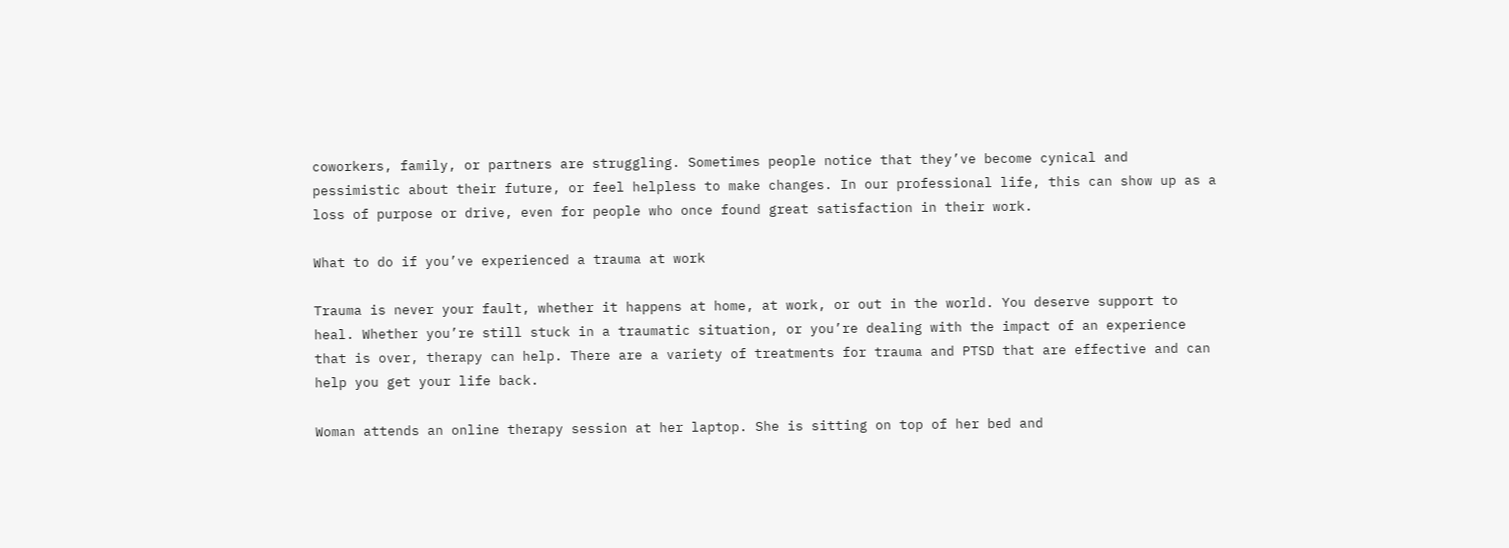coworkers, family, or partners are struggling. Sometimes people notice that they’ve become cynical and pessimistic about their future, or feel helpless to make changes. In our professional life, this can show up as a loss of purpose or drive, even for people who once found great satisfaction in their work.

What to do if you’ve experienced a trauma at work

Trauma is never your fault, whether it happens at home, at work, or out in the world. You deserve support to heal. Whether you’re still stuck in a traumatic situation, or you’re dealing with the impact of an experience that is over, therapy can help. There are a variety of treatments for trauma and PTSD that are effective and can help you get your life back.

Woman attends an online therapy session at her laptop. She is sitting on top of her bed and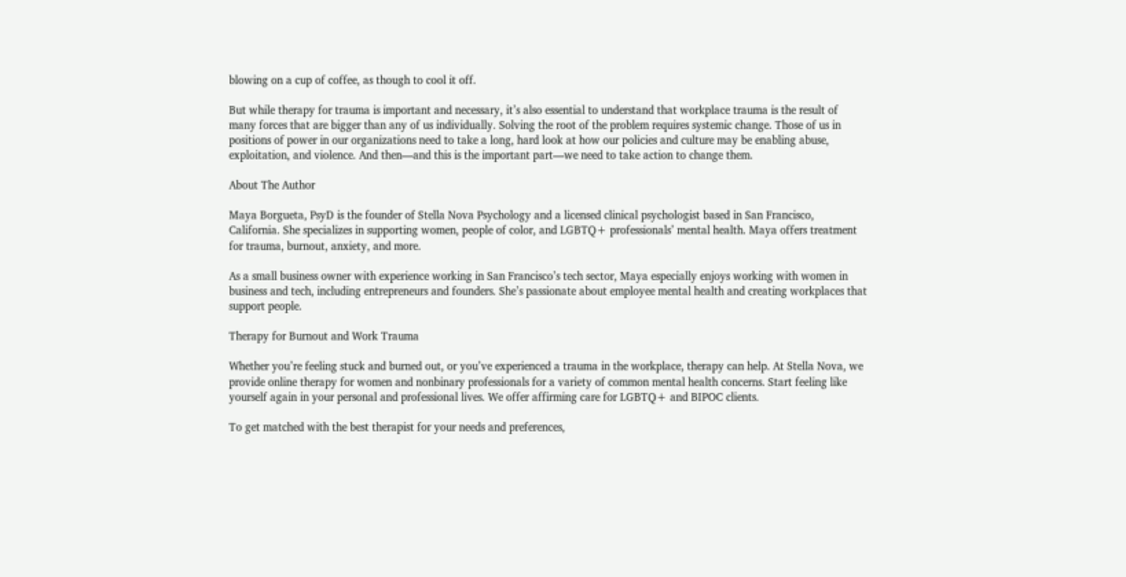blowing on a cup of coffee, as though to cool it off.

But while therapy for trauma is important and necessary, it’s also essential to understand that workplace trauma is the result of many forces that are bigger than any of us individually. Solving the root of the problem requires systemic change. Those of us in positions of power in our organizations need to take a long, hard look at how our policies and culture may be enabling abuse, exploitation, and violence. And then—and this is the important part—we need to take action to change them.

About The Author

Maya Borgueta, PsyD is the founder of Stella Nova Psychology and a licensed clinical psychologist based in San Francisco, California. She specializes in supporting women, people of color, and LGBTQ+ professionals’ mental health. Maya offers treatment for trauma, burnout, anxiety, and more.

As a small business owner with experience working in San Francisco’s tech sector, Maya especially enjoys working with women in business and tech, including entrepreneurs and founders. She’s passionate about employee mental health and creating workplaces that support people.

Therapy for Burnout and Work Trauma

Whether you’re feeling stuck and burned out, or you’ve experienced a trauma in the workplace, therapy can help. At Stella Nova, we provide online therapy for women and nonbinary professionals for a variety of common mental health concerns. Start feeling like yourself again in your personal and professional lives. We offer affirming care for LGBTQ+ and BIPOC clients.

To get matched with the best therapist for your needs and preferences,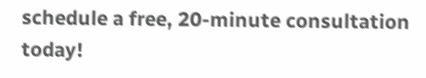schedule a free, 20-minute consultation today!